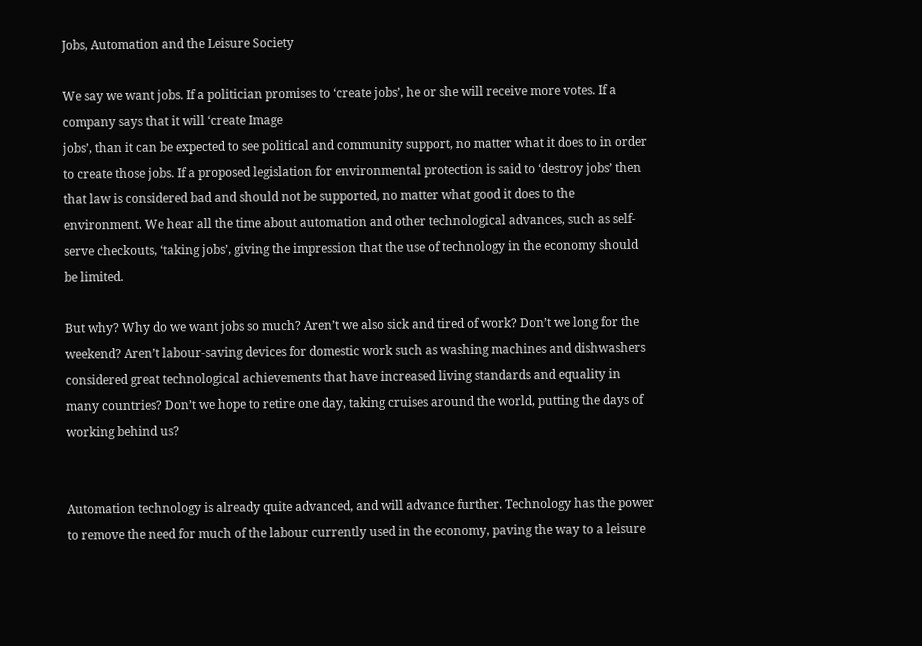Jobs, Automation and the Leisure Society

We say we want jobs. If a politician promises to ‘create jobs’, he or she will receive more votes. If a company says that it will ‘create Image
jobs’, than it can be expected to see political and community support, no matter what it does to in order to create those jobs. If a proposed legislation for environmental protection is said to ‘destroy jobs’ then that law is considered bad and should not be supported, no matter what good it does to the environment. We hear all the time about automation and other technological advances, such as self-serve checkouts, ‘taking jobs’, giving the impression that the use of technology in the economy should be limited.

But why? Why do we want jobs so much? Aren’t we also sick and tired of work? Don’t we long for the weekend? Aren’t labour-saving devices for domestic work such as washing machines and dishwashers considered great technological achievements that have increased living standards and equality in many countries? Don’t we hope to retire one day, taking cruises around the world, putting the days of working behind us?


Automation technology is already quite advanced, and will advance further. Technology has the power to remove the need for much of the labour currently used in the economy, paving the way to a leisure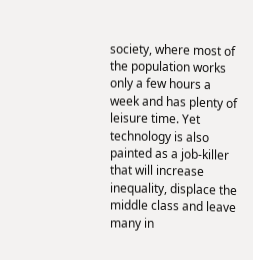society, where most of the population works only a few hours a week and has plenty of leisure time. Yet technology is also painted as a job-killer that will increase inequality, displace the middle class and leave many in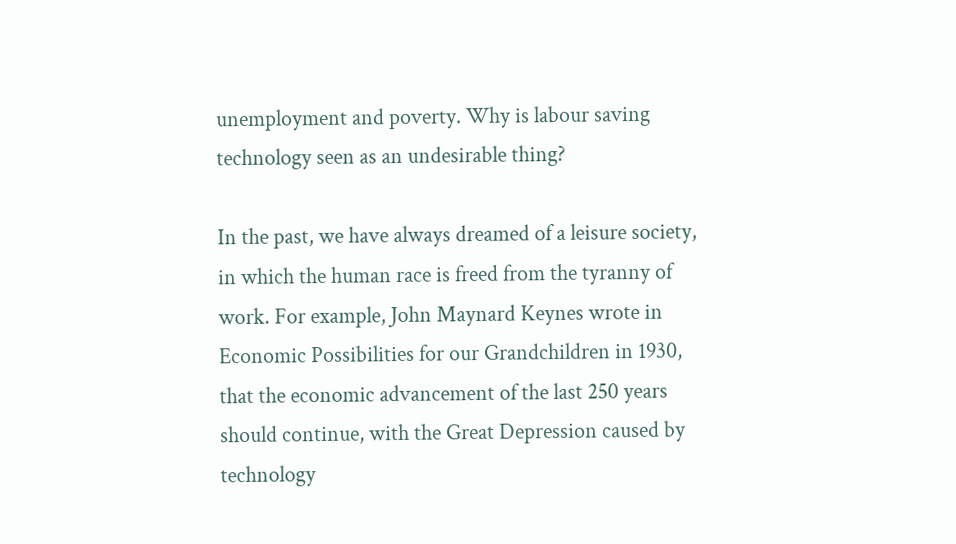unemployment and poverty. Why is labour saving technology seen as an undesirable thing?

In the past, we have always dreamed of a leisure society, in which the human race is freed from the tyranny of work. For example, John Maynard Keynes wrote in Economic Possibilities for our Grandchildren in 1930, that the economic advancement of the last 250 years should continue, with the Great Depression caused by technology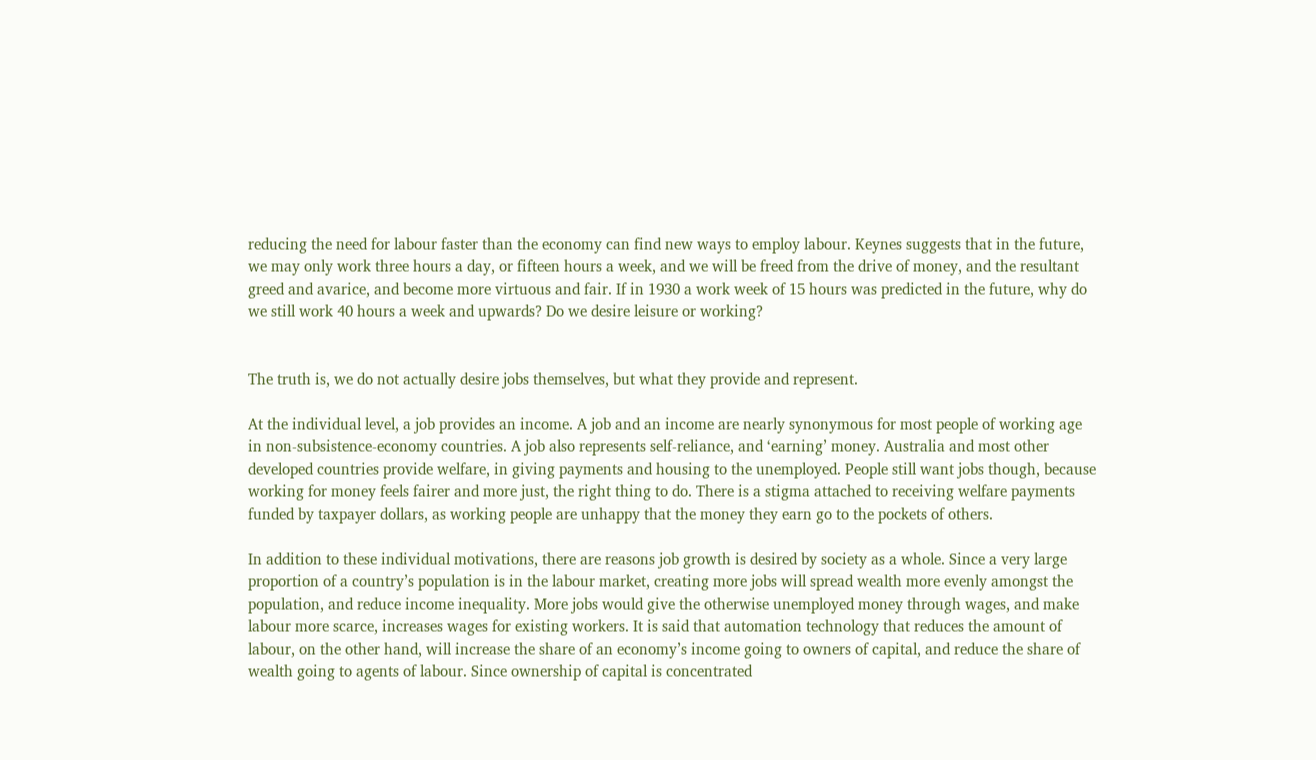reducing the need for labour faster than the economy can find new ways to employ labour. Keynes suggests that in the future, we may only work three hours a day, or fifteen hours a week, and we will be freed from the drive of money, and the resultant greed and avarice, and become more virtuous and fair. If in 1930 a work week of 15 hours was predicted in the future, why do we still work 40 hours a week and upwards? Do we desire leisure or working?


The truth is, we do not actually desire jobs themselves, but what they provide and represent.

At the individual level, a job provides an income. A job and an income are nearly synonymous for most people of working age in non-subsistence-economy countries. A job also represents self-reliance, and ‘earning’ money. Australia and most other developed countries provide welfare, in giving payments and housing to the unemployed. People still want jobs though, because working for money feels fairer and more just, the right thing to do. There is a stigma attached to receiving welfare payments funded by taxpayer dollars, as working people are unhappy that the money they earn go to the pockets of others.

In addition to these individual motivations, there are reasons job growth is desired by society as a whole. Since a very large proportion of a country’s population is in the labour market, creating more jobs will spread wealth more evenly amongst the population, and reduce income inequality. More jobs would give the otherwise unemployed money through wages, and make labour more scarce, increases wages for existing workers. It is said that automation technology that reduces the amount of labour, on the other hand, will increase the share of an economy’s income going to owners of capital, and reduce the share of wealth going to agents of labour. Since ownership of capital is concentrated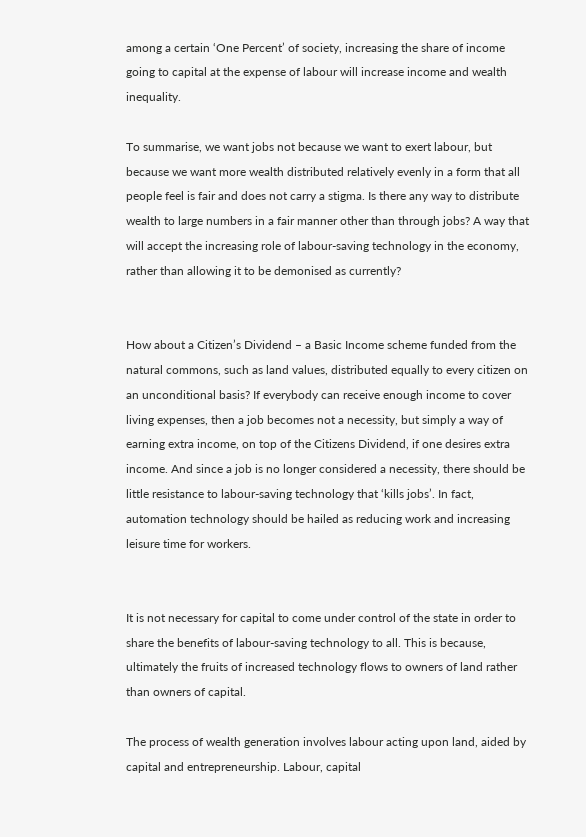among a certain ‘One Percent’ of society, increasing the share of income going to capital at the expense of labour will increase income and wealth inequality.

To summarise, we want jobs not because we want to exert labour, but because we want more wealth distributed relatively evenly in a form that all people feel is fair and does not carry a stigma. Is there any way to distribute wealth to large numbers in a fair manner other than through jobs? A way that will accept the increasing role of labour-saving technology in the economy, rather than allowing it to be demonised as currently?


How about a Citizen’s Dividend – a Basic Income scheme funded from the natural commons, such as land values, distributed equally to every citizen on an unconditional basis? If everybody can receive enough income to cover living expenses, then a job becomes not a necessity, but simply a way of earning extra income, on top of the Citizens Dividend, if one desires extra income. And since a job is no longer considered a necessity, there should be little resistance to labour-saving technology that ‘kills jobs’. In fact, automation technology should be hailed as reducing work and increasing leisure time for workers.


It is not necessary for capital to come under control of the state in order to share the benefits of labour-saving technology to all. This is because, ultimately the fruits of increased technology flows to owners of land rather than owners of capital.

The process of wealth generation involves labour acting upon land, aided by capital and entrepreneurship. Labour, capital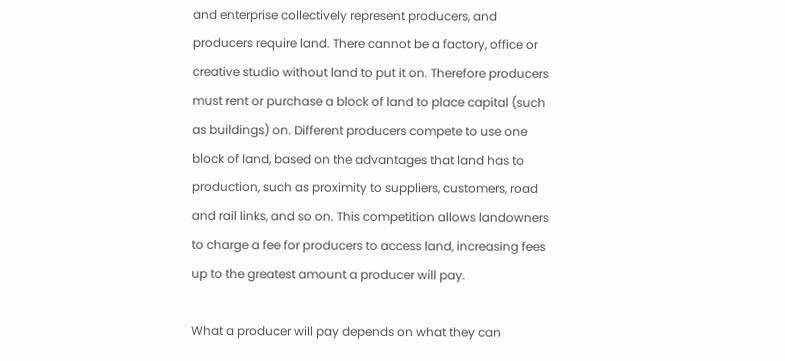and enterprise collectively represent producers, and producers require land. There cannot be a factory, office or creative studio without land to put it on. Therefore producers must rent or purchase a block of land to place capital (such as buildings) on. Different producers compete to use one block of land, based on the advantages that land has to production, such as proximity to suppliers, customers, road and rail links, and so on. This competition allows landowners to charge a fee for producers to access land, increasing fees up to the greatest amount a producer will pay.

What a producer will pay depends on what they can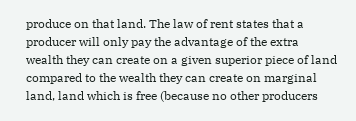produce on that land. The law of rent states that a producer will only pay the advantage of the extra wealth they can create on a given superior piece of land compared to the wealth they can create on marginal land, land which is free (because no other producers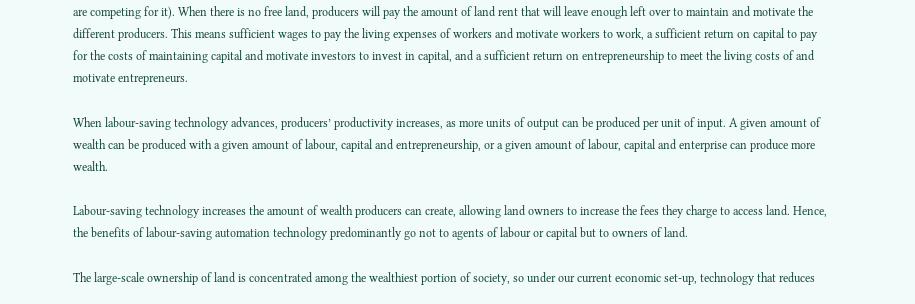are competing for it). When there is no free land, producers will pay the amount of land rent that will leave enough left over to maintain and motivate the different producers. This means sufficient wages to pay the living expenses of workers and motivate workers to work, a sufficient return on capital to pay for the costs of maintaining capital and motivate investors to invest in capital, and a sufficient return on entrepreneurship to meet the living costs of and motivate entrepreneurs.

When labour-saving technology advances, producers’ productivity increases, as more units of output can be produced per unit of input. A given amount of wealth can be produced with a given amount of labour, capital and entrepreneurship, or a given amount of labour, capital and enterprise can produce more wealth.

Labour-saving technology increases the amount of wealth producers can create, allowing land owners to increase the fees they charge to access land. Hence, the benefits of labour-saving automation technology predominantly go not to agents of labour or capital but to owners of land.

The large-scale ownership of land is concentrated among the wealthiest portion of society, so under our current economic set-up, technology that reduces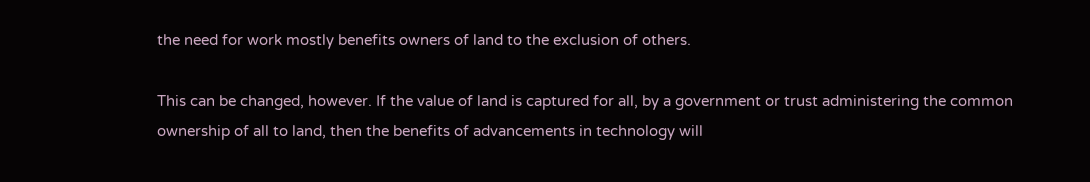the need for work mostly benefits owners of land to the exclusion of others.

This can be changed, however. If the value of land is captured for all, by a government or trust administering the common ownership of all to land, then the benefits of advancements in technology will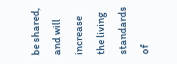be shared, and will increase the living standards of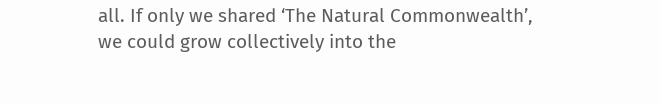all. If only we shared ‘The Natural Commonwealth’, we could grow collectively into the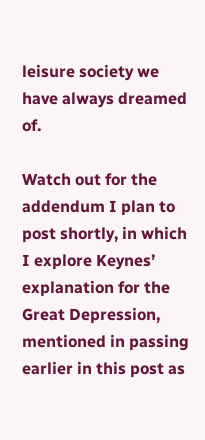leisure society we have always dreamed of.

Watch out for the addendum I plan to post shortly, in which I explore Keynes’ explanation for the Great Depression, mentioned in passing earlier in this post as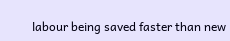labour being saved faster than new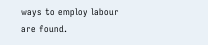ways to employ labour are found.